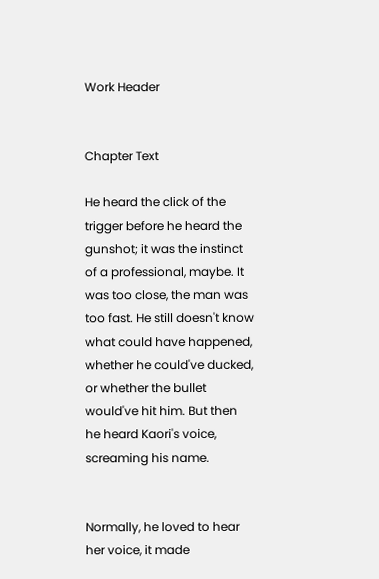Work Header


Chapter Text

He heard the click of the trigger before he heard the gunshot; it was the instinct of a professional, maybe. It was too close, the man was too fast. He still doesn't know what could have happened, whether he could've ducked, or whether the bullet would've hit him. But then he heard Kaori's voice, screaming his name.


Normally, he loved to hear her voice, it made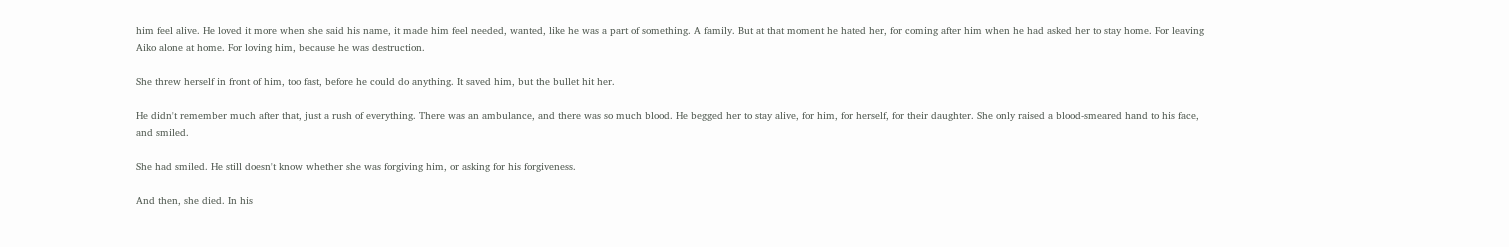him feel alive. He loved it more when she said his name, it made him feel needed, wanted, like he was a part of something. A family. But at that moment he hated her, for coming after him when he had asked her to stay home. For leaving Aiko alone at home. For loving him, because he was destruction.

She threw herself in front of him, too fast, before he could do anything. It saved him, but the bullet hit her.

He didn't remember much after that, just a rush of everything. There was an ambulance, and there was so much blood. He begged her to stay alive, for him, for herself, for their daughter. She only raised a blood-smeared hand to his face, and smiled.

She had smiled. He still doesn't know whether she was forgiving him, or asking for his forgiveness.

And then, she died. In his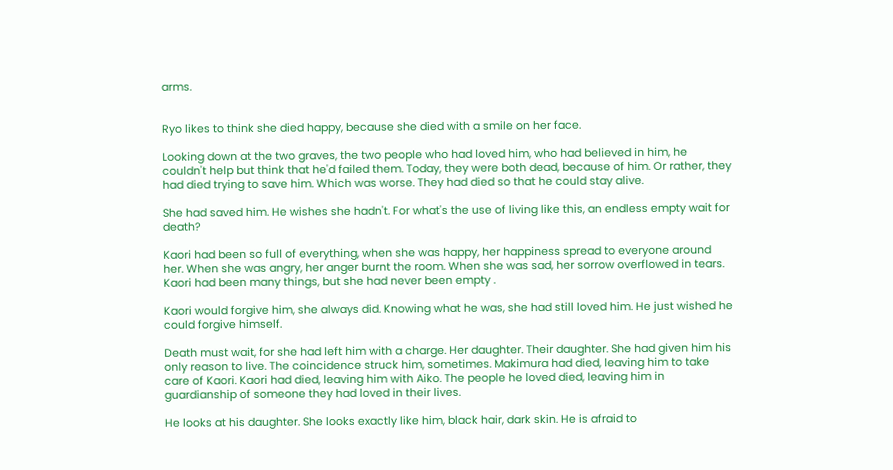arms.


Ryo likes to think she died happy, because she died with a smile on her face.

Looking down at the two graves, the two people who had loved him, who had believed in him, he couldn't help but think that he'd failed them. Today, they were both dead, because of him. Or rather, they had died trying to save him. Which was worse. They had died so that he could stay alive.

She had saved him. He wishes she hadn't. For what's the use of living like this, an endless empty wait for death?

Kaori had been so full of everything, when she was happy, her happiness spread to everyone around her. When she was angry, her anger burnt the room. When she was sad, her sorrow overflowed in tears.
Kaori had been many things, but she had never been empty .

Kaori would forgive him, she always did. Knowing what he was, she had still loved him. He just wished he could forgive himself.

Death must wait, for she had left him with a charge. Her daughter. Their daughter. She had given him his only reason to live. The coincidence struck him, sometimes. Makimura had died, leaving him to take care of Kaori. Kaori had died, leaving him with Aiko. The people he loved died, leaving him in guardianship of someone they had loved in their lives.

He looks at his daughter. She looks exactly like him, black hair, dark skin. He is afraid to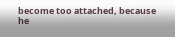become too attached, because he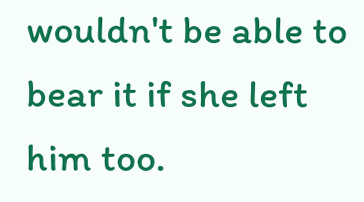wouldn't be able to bear it if she left him too.